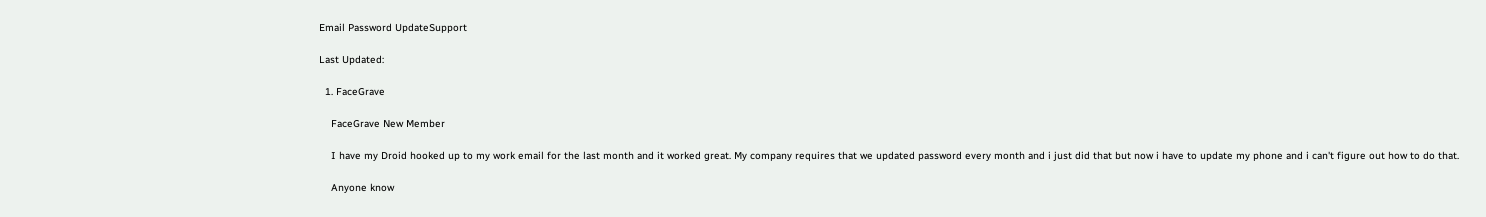Email Password UpdateSupport

Last Updated:

  1. FaceGrave

    FaceGrave New Member

    I have my Droid hooked up to my work email for the last month and it worked great. My company requires that we updated password every month and i just did that but now i have to update my phone and i can't figure out how to do that.

    Anyone know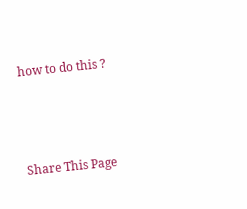how to do this ?




Share This Page